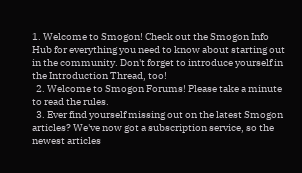1. Welcome to Smogon! Check out the Smogon Info Hub for everything you need to know about starting out in the community. Don't forget to introduce yourself in the Introduction Thread, too!
  2. Welcome to Smogon Forums! Please take a minute to read the rules.
  3. Ever find yourself missing out on the latest Smogon articles? We've now got a subscription service, so the newest articles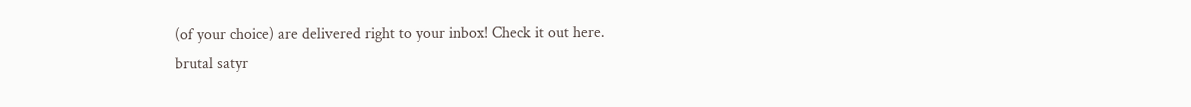(of your choice) are delivered right to your inbox! Check it out here.
brutal satyr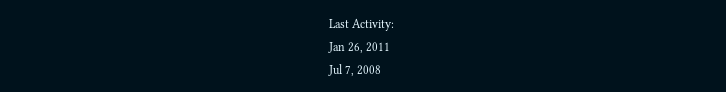Last Activity:
Jan 26, 2011
Jul 7, 2008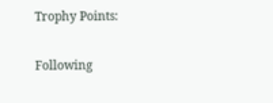Trophy Points:

Following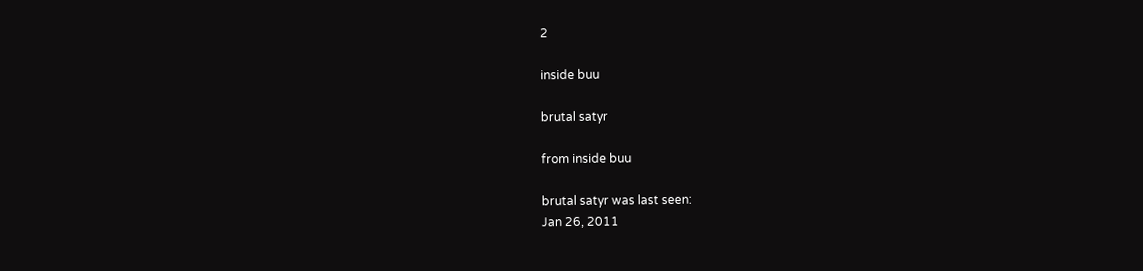2

inside buu

brutal satyr

from inside buu

brutal satyr was last seen:
Jan 26, 2011